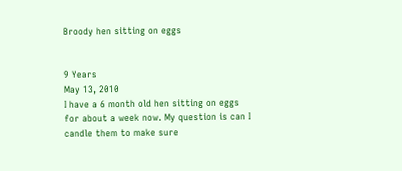Broody hen sitting on eggs


9 Years
May 13, 2010
I have a 6 month old hen sitting on eggs for about a week now. My question is can I candle them to make sure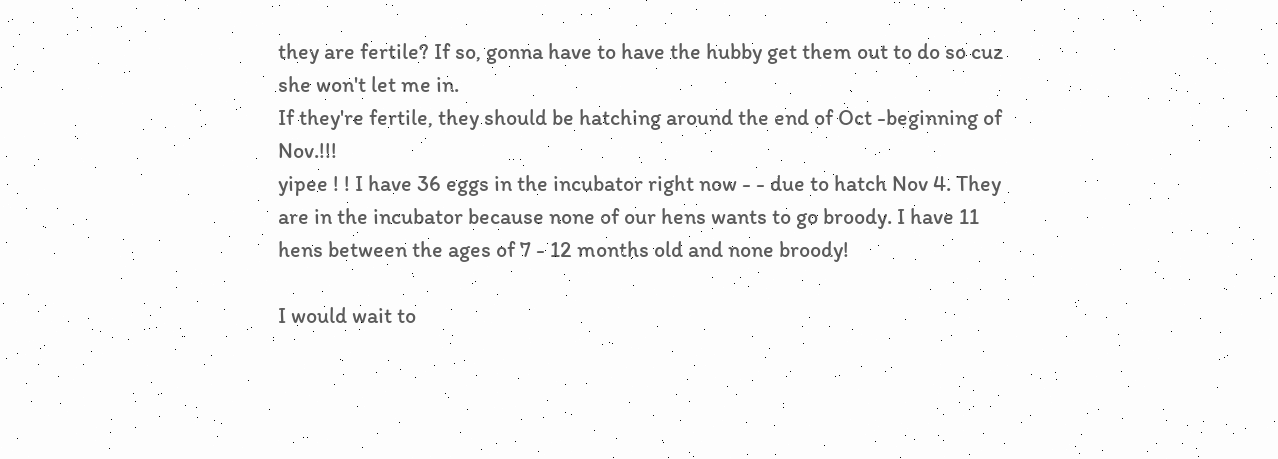they are fertile? If so, gonna have to have the hubby get them out to do so cuz she won't let me in.
If they're fertile, they should be hatching around the end of Oct -beginning of Nov.!!!
yipee ! ! I have 36 eggs in the incubator right now - - due to hatch Nov 4. They are in the incubator because none of our hens wants to go broody. I have 11 hens between the ages of 7 - 12 months old and none broody!

I would wait to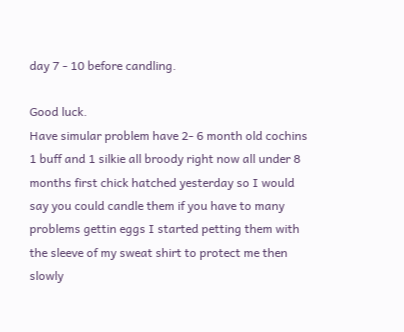day 7 - 10 before candling.

Good luck.
Have simular problem have 2- 6 month old cochins 1 buff and 1 silkie all broody right now all under 8 months first chick hatched yesterday so I would say you could candle them if you have to many problems gettin eggs I started petting them with the sleeve of my sweat shirt to protect me then slowly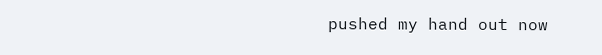pushed my hand out now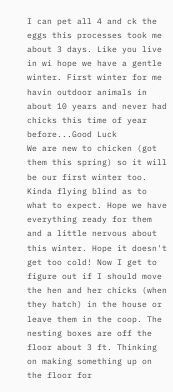I can pet all 4 and ck the eggs this processes took me about 3 days. Like you live in wi hope we have a gentle winter. First winter for me havin outdoor animals in about 10 years and never had chicks this time of year before...Good Luck
We are new to chicken (got them this spring) so it will be our first winter too. Kinda flying blind as to what to expect. Hope we have everything ready for them and a little nervous about this winter. Hope it doesn't get too cold! Now I get to figure out if I should move the hen and her chicks (when they hatch) in the house or leave them in the coop. The nesting boxes are off the floor about 3 ft. Thinking on making something up on the floor for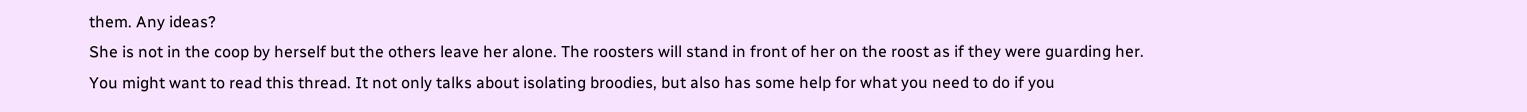them. Any ideas?
She is not in the coop by herself but the others leave her alone. The roosters will stand in front of her on the roost as if they were guarding her.
You might want to read this thread. It not only talks about isolating broodies, but also has some help for what you need to do if you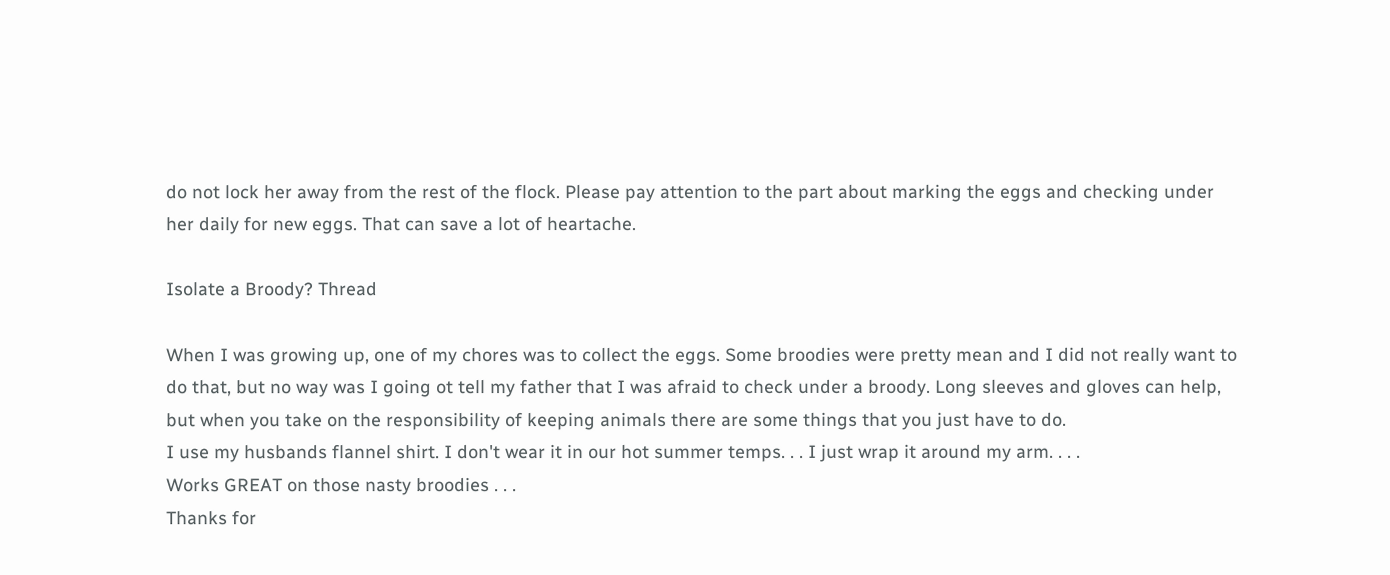do not lock her away from the rest of the flock. Please pay attention to the part about marking the eggs and checking under her daily for new eggs. That can save a lot of heartache.

Isolate a Broody? Thread

When I was growing up, one of my chores was to collect the eggs. Some broodies were pretty mean and I did not really want to do that, but no way was I going ot tell my father that I was afraid to check under a broody. Long sleeves and gloves can help, but when you take on the responsibility of keeping animals there are some things that you just have to do.
I use my husbands flannel shirt. I don't wear it in our hot summer temps. . . I just wrap it around my arm. . . .
Works GREAT on those nasty broodies . . .
Thanks for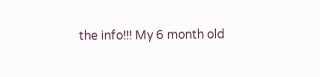the info!!! My 6 month old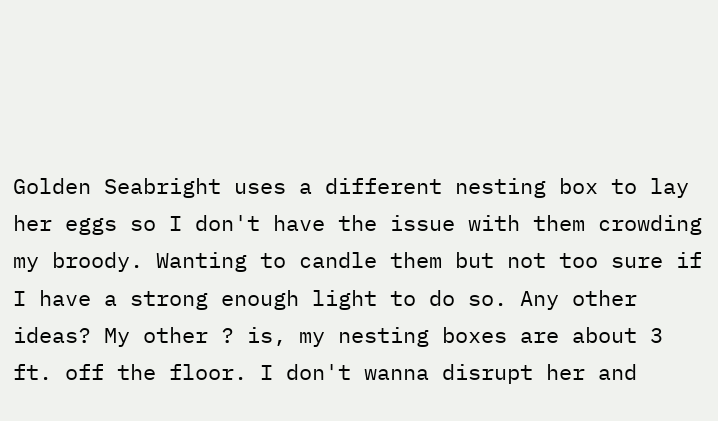Golden Seabright uses a different nesting box to lay her eggs so I don't have the issue with them crowding my broody. Wanting to candle them but not too sure if I have a strong enough light to do so. Any other ideas? My other ? is, my nesting boxes are about 3 ft. off the floor. I don't wanna disrupt her and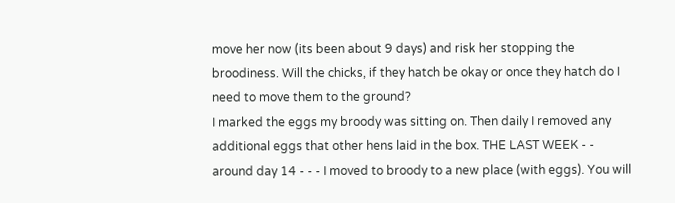move her now (its been about 9 days) and risk her stopping the broodiness. Will the chicks, if they hatch be okay or once they hatch do I need to move them to the ground?
I marked the eggs my broody was sitting on. Then daily I removed any additional eggs that other hens laid in the box. THE LAST WEEK - - around day 14 - - - I moved to broody to a new place (with eggs). You will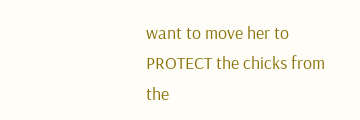want to move her to PROTECT the chicks from the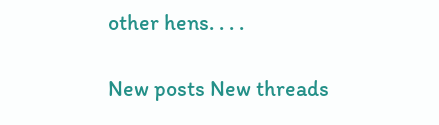other hens. . . .

New posts New threads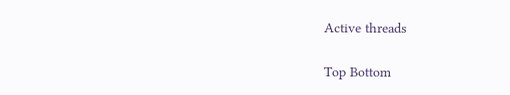Active threads

Top Bottom